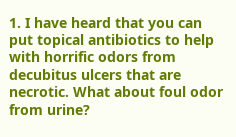1. I have heard that you can put topical antibiotics to help with horrific odors from decubitus ulcers that are necrotic. What about foul odor from urine?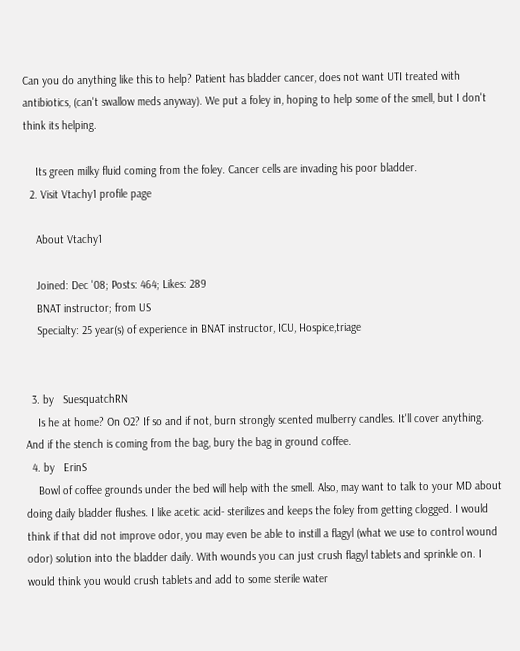Can you do anything like this to help? Patient has bladder cancer, does not want UTI treated with antibiotics, (can't swallow meds anyway). We put a foley in, hoping to help some of the smell, but I don't think its helping.

    Its green milky fluid coming from the foley. Cancer cells are invading his poor bladder.
  2. Visit Vtachy1 profile page

    About Vtachy1

    Joined: Dec '08; Posts: 464; Likes: 289
    BNAT instructor; from US
    Specialty: 25 year(s) of experience in BNAT instructor, ICU, Hospice,triage


  3. by   SuesquatchRN
    Is he at home? On O2? If so and if not, burn strongly scented mulberry candles. It'll cover anything. And if the stench is coming from the bag, bury the bag in ground coffee.
  4. by   ErinS
    Bowl of coffee grounds under the bed will help with the smell. Also, may want to talk to your MD about doing daily bladder flushes. I like acetic acid- sterilizes and keeps the foley from getting clogged. I would think if that did not improve odor, you may even be able to instill a flagyl (what we use to control wound odor) solution into the bladder daily. With wounds you can just crush flagyl tablets and sprinkle on. I would think you would crush tablets and add to some sterile water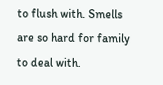to flush with. Smells are so hard for family to deal with.